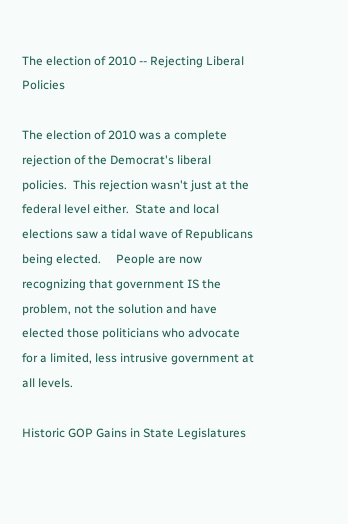The election of 2010 -- Rejecting Liberal Policies

The election of 2010 was a complete rejection of the Democrat's liberal policies.  This rejection wasn't just at the federal level either.  State and local elections saw a tidal wave of Republicans being elected.     People are now recognizing that government IS the problem, not the solution and have elected those politicians who advocate for a limited, less intrusive government at all levels.

Historic GOP Gains in State Legislatures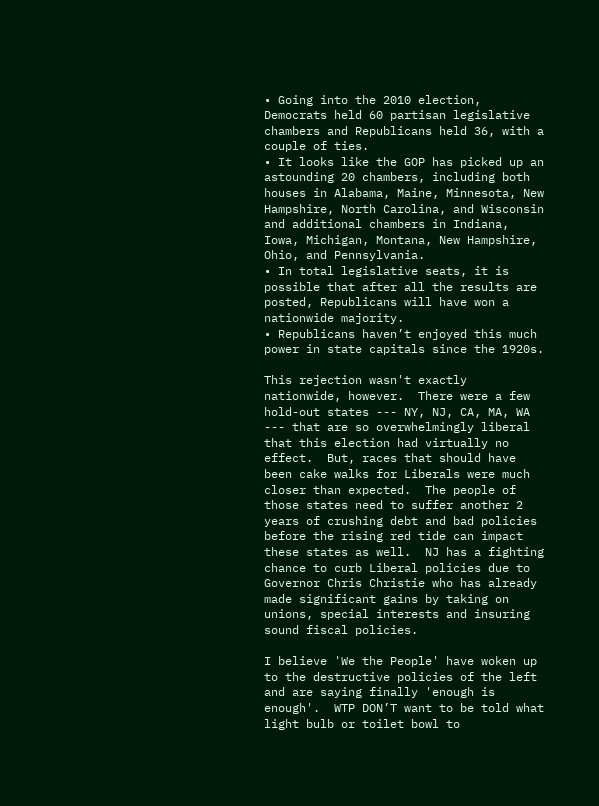• Going into the 2010 election, Democrats held 60 partisan legislative chambers and Republicans held 36, with a couple of ties.
• It looks like the GOP has picked up an astounding 20 chambers, including both houses in Alabama, Maine, Minnesota, New Hampshire, North Carolina, and Wisconsin and additional chambers in Indiana, Iowa, Michigan, Montana, New Hampshire, Ohio, and Pennsylvania.
• In total legislative seats, it is possible that after all the results are posted, Republicans will have won a nationwide majority.
• Republicans haven’t enjoyed this much power in state capitals since the 1920s.

This rejection wasn't exactly nationwide, however.  There were a few hold-out states --- NY, NJ, CA, MA, WA --- that are so overwhelmingly liberal that this election had virtually no effect.  But, races that should have been cake walks for Liberals were much closer than expected.  The people of those states need to suffer another 2 years of crushing debt and bad policies before the rising red tide can impact these states as well.  NJ has a fighting chance to curb Liberal policies due to Governor Chris Christie who has already made significant gains by taking on unions, special interests and insuring sound fiscal policies.

I believe 'We the People' have woken up to the destructive policies of the left and are saying finally 'enough is enough'.  WTP DON’T want to be told what light bulb or toilet bowl to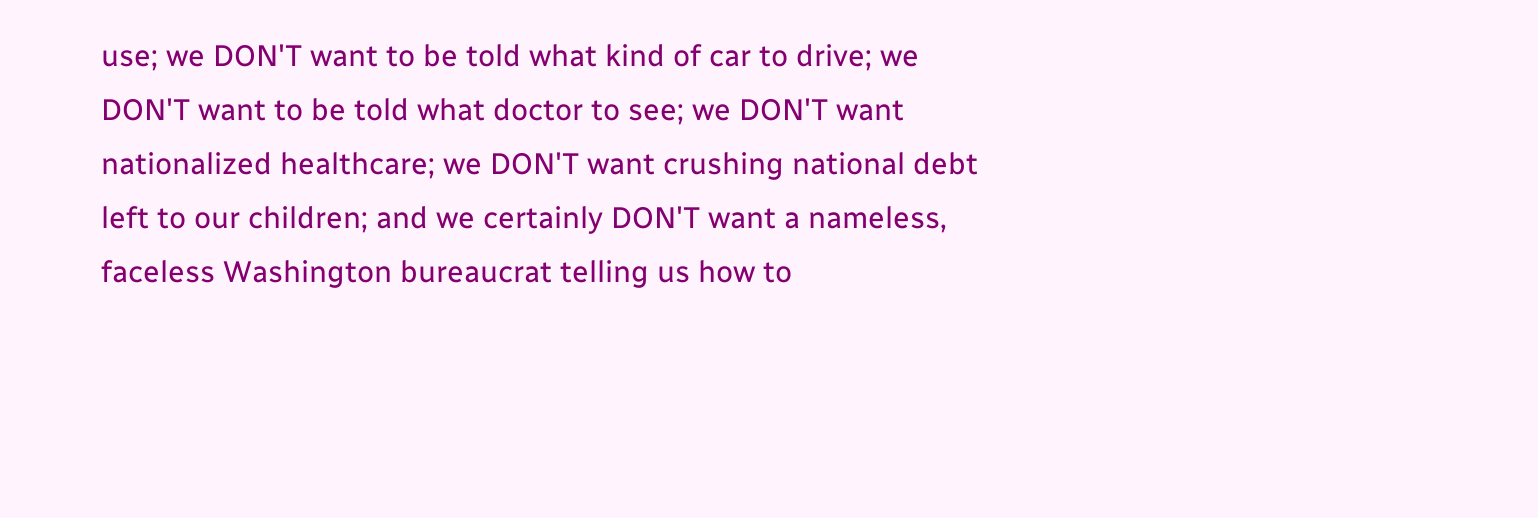use; we DON'T want to be told what kind of car to drive; we DON'T want to be told what doctor to see; we DON'T want nationalized healthcare; we DON'T want crushing national debt left to our children; and we certainly DON'T want a nameless, faceless Washington bureaucrat telling us how to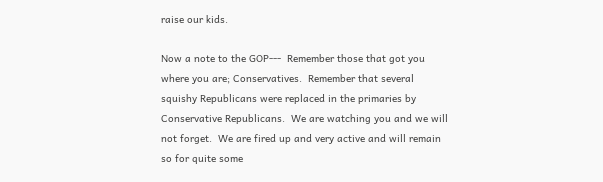raise our kids.

Now a note to the GOP---  Remember those that got you where you are; Conservatives.  Remember that several squishy Republicans were replaced in the primaries by Conservative Republicans.  We are watching you and we will not forget.  We are fired up and very active and will remain so for quite some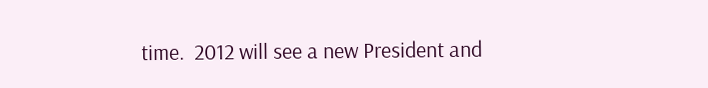time.  2012 will see a new President and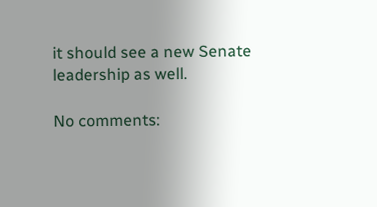it should see a new Senate leadership as well.

No comments: